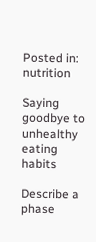Posted in: nutrition

Saying goodbye to unhealthy eating habits

Describe a phase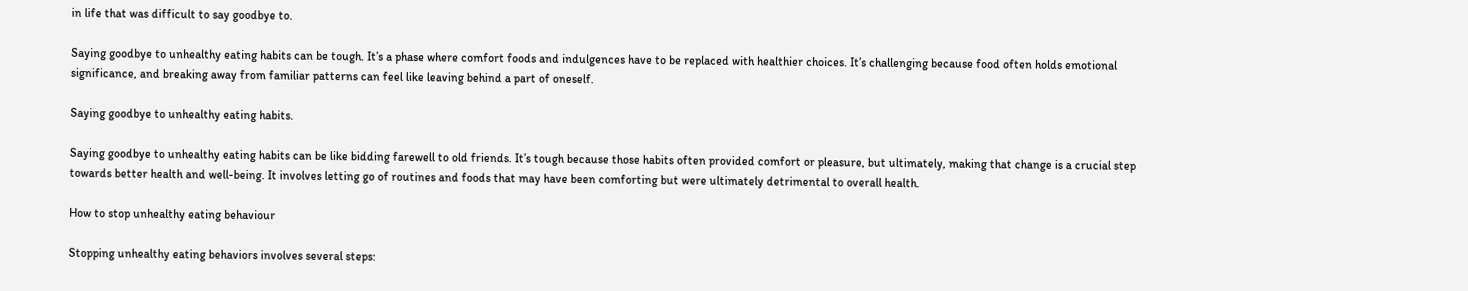in life that was difficult to say goodbye to.

Saying goodbye to unhealthy eating habits can be tough. It’s a phase where comfort foods and indulgences have to be replaced with healthier choices. It’s challenging because food often holds emotional significance, and breaking away from familiar patterns can feel like leaving behind a part of oneself.

Saying goodbye to unhealthy eating habits.

Saying goodbye to unhealthy eating habits can be like bidding farewell to old friends. It’s tough because those habits often provided comfort or pleasure, but ultimately, making that change is a crucial step towards better health and well-being. It involves letting go of routines and foods that may have been comforting but were ultimately detrimental to overall health.

How to stop unhealthy eating behaviour

Stopping unhealthy eating behaviors involves several steps: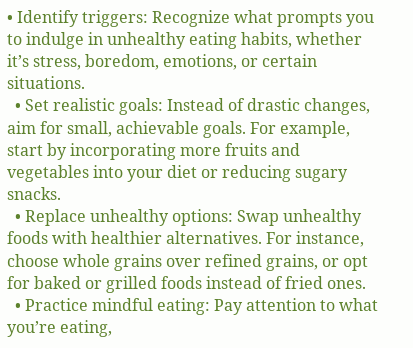• Identify triggers: Recognize what prompts you to indulge in unhealthy eating habits, whether it’s stress, boredom, emotions, or certain situations.
  • Set realistic goals: Instead of drastic changes, aim for small, achievable goals. For example, start by incorporating more fruits and vegetables into your diet or reducing sugary snacks.
  • Replace unhealthy options: Swap unhealthy foods with healthier alternatives. For instance, choose whole grains over refined grains, or opt for baked or grilled foods instead of fried ones.
  • Practice mindful eating: Pay attention to what you’re eating,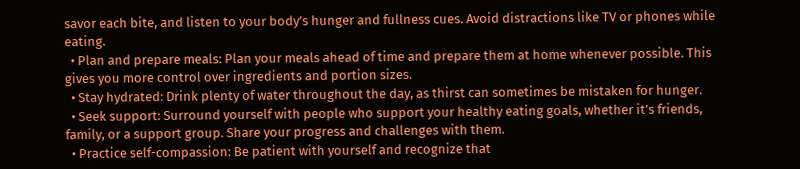savor each bite, and listen to your body’s hunger and fullness cues. Avoid distractions like TV or phones while eating.
  • Plan and prepare meals: Plan your meals ahead of time and prepare them at home whenever possible. This gives you more control over ingredients and portion sizes.
  • Stay hydrated: Drink plenty of water throughout the day, as thirst can sometimes be mistaken for hunger.
  • Seek support: Surround yourself with people who support your healthy eating goals, whether it’s friends, family, or a support group. Share your progress and challenges with them.
  • Practice self-compassion: Be patient with yourself and recognize that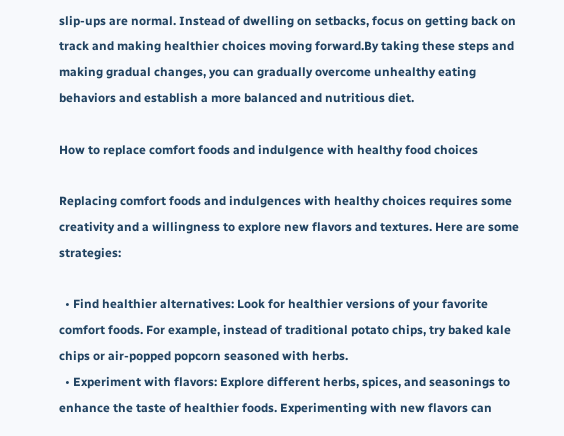slip-ups are normal. Instead of dwelling on setbacks, focus on getting back on track and making healthier choices moving forward.By taking these steps and making gradual changes, you can gradually overcome unhealthy eating behaviors and establish a more balanced and nutritious diet.

How to replace comfort foods and indulgence with healthy food choices

Replacing comfort foods and indulgences with healthy choices requires some creativity and a willingness to explore new flavors and textures. Here are some strategies:

  • Find healthier alternatives: Look for healthier versions of your favorite comfort foods. For example, instead of traditional potato chips, try baked kale chips or air-popped popcorn seasoned with herbs.
  • Experiment with flavors: Explore different herbs, spices, and seasonings to enhance the taste of healthier foods. Experimenting with new flavors can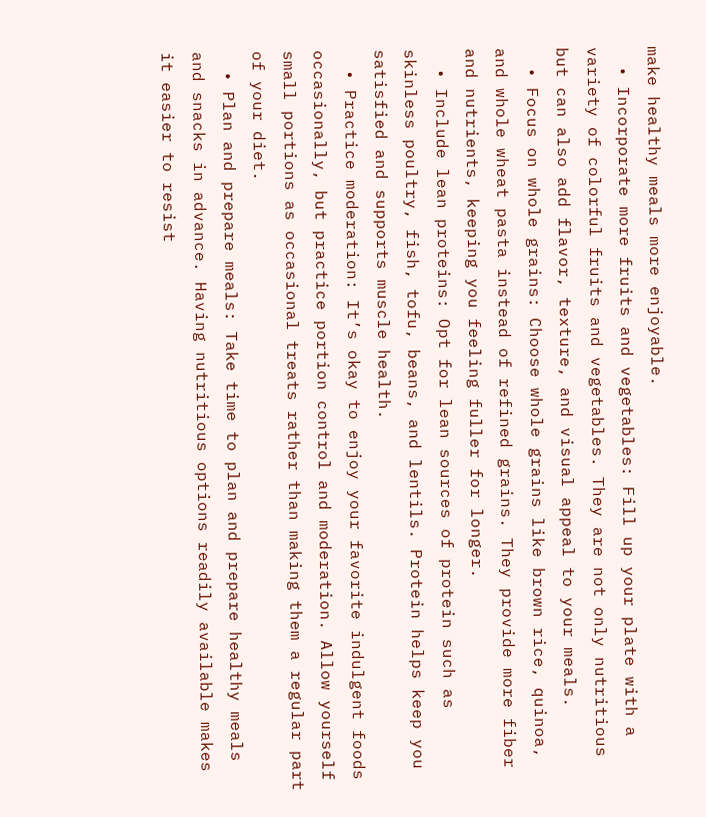make healthy meals more enjoyable.
  • Incorporate more fruits and vegetables: Fill up your plate with a variety of colorful fruits and vegetables. They are not only nutritious but can also add flavor, texture, and visual appeal to your meals.
  • Focus on whole grains: Choose whole grains like brown rice, quinoa, and whole wheat pasta instead of refined grains. They provide more fiber and nutrients, keeping you feeling fuller for longer.
  • Include lean proteins: Opt for lean sources of protein such as skinless poultry, fish, tofu, beans, and lentils. Protein helps keep you satisfied and supports muscle health.
  • Practice moderation: It’s okay to enjoy your favorite indulgent foods occasionally, but practice portion control and moderation. Allow yourself small portions as occasional treats rather than making them a regular part of your diet.
  • Plan and prepare meals: Take time to plan and prepare healthy meals and snacks in advance. Having nutritious options readily available makes it easier to resist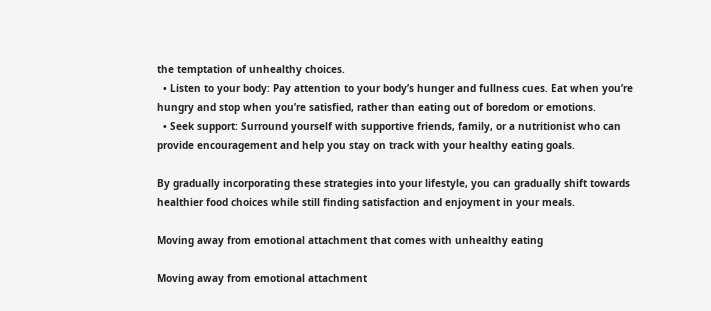the temptation of unhealthy choices.
  • Listen to your body: Pay attention to your body’s hunger and fullness cues. Eat when you’re hungry and stop when you’re satisfied, rather than eating out of boredom or emotions.
  • Seek support: Surround yourself with supportive friends, family, or a nutritionist who can provide encouragement and help you stay on track with your healthy eating goals.

By gradually incorporating these strategies into your lifestyle, you can gradually shift towards healthier food choices while still finding satisfaction and enjoyment in your meals.

Moving away from emotional attachment that comes with unhealthy eating

Moving away from emotional attachment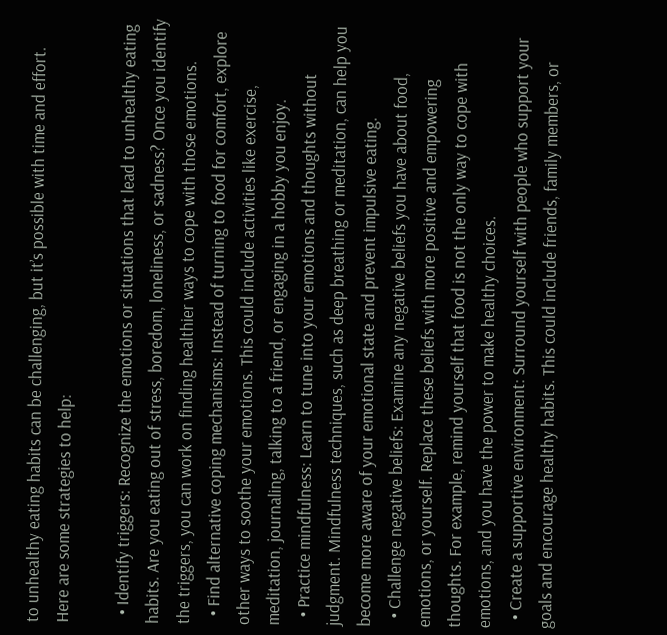to unhealthy eating habits can be challenging, but it’s possible with time and effort. Here are some strategies to help:

  • Identify triggers: Recognize the emotions or situations that lead to unhealthy eating habits. Are you eating out of stress, boredom, loneliness, or sadness? Once you identify the triggers, you can work on finding healthier ways to cope with those emotions.
  • Find alternative coping mechanisms: Instead of turning to food for comfort, explore other ways to soothe your emotions. This could include activities like exercise, meditation, journaling, talking to a friend, or engaging in a hobby you enjoy.
  • Practice mindfulness: Learn to tune into your emotions and thoughts without judgment. Mindfulness techniques, such as deep breathing or meditation, can help you become more aware of your emotional state and prevent impulsive eating.
  • Challenge negative beliefs: Examine any negative beliefs you have about food, emotions, or yourself. Replace these beliefs with more positive and empowering thoughts. For example, remind yourself that food is not the only way to cope with emotions, and you have the power to make healthy choices.
  • Create a supportive environment: Surround yourself with people who support your goals and encourage healthy habits. This could include friends, family members, or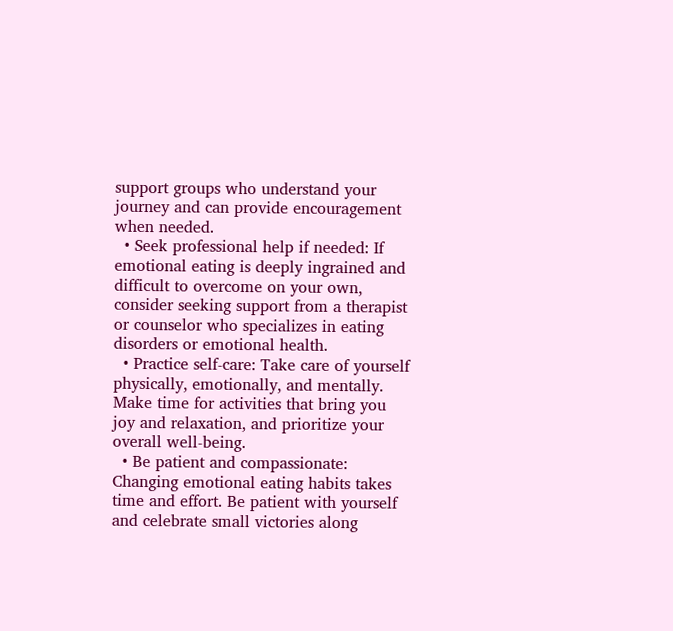support groups who understand your journey and can provide encouragement when needed.
  • Seek professional help if needed: If emotional eating is deeply ingrained and difficult to overcome on your own, consider seeking support from a therapist or counselor who specializes in eating disorders or emotional health.
  • Practice self-care: Take care of yourself physically, emotionally, and mentally. Make time for activities that bring you joy and relaxation, and prioritize your overall well-being.
  • Be patient and compassionate: Changing emotional eating habits takes time and effort. Be patient with yourself and celebrate small victories along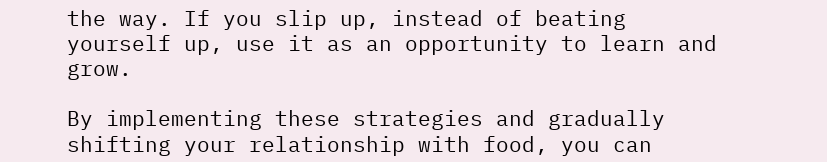the way. If you slip up, instead of beating yourself up, use it as an opportunity to learn and grow.

By implementing these strategies and gradually shifting your relationship with food, you can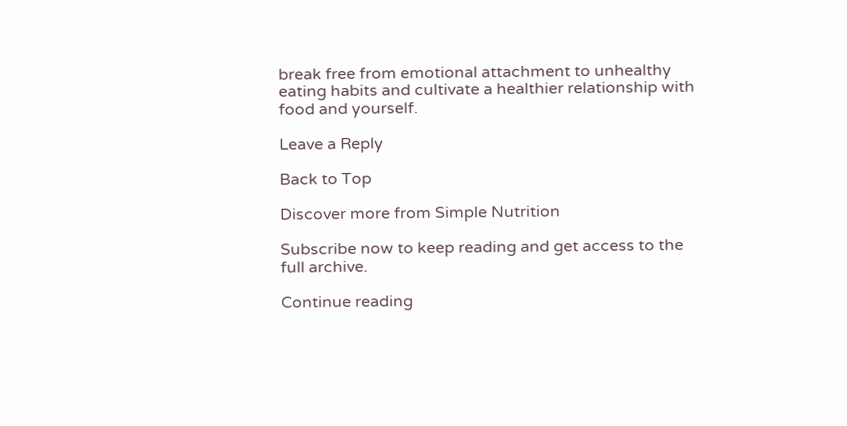break free from emotional attachment to unhealthy eating habits and cultivate a healthier relationship with food and yourself.

Leave a Reply

Back to Top

Discover more from Simple Nutrition

Subscribe now to keep reading and get access to the full archive.

Continue reading